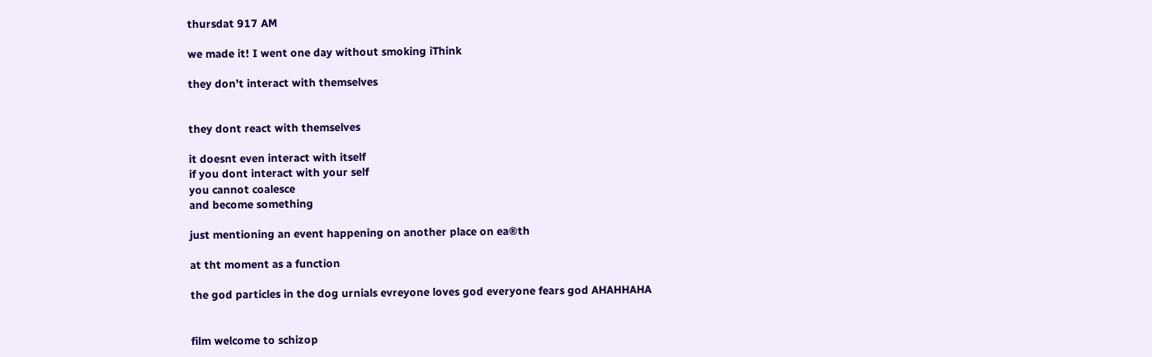thursdat 917 AM

we made it! I went one day without smoking iThink

they don’t interact with themselves


they dont react with themselves

it doesnt even interact with itself
if you dont interact with your self
you cannot coalesce
and become something

just mentioning an event happening on another place on ea®th

at tht moment as a function

the god particles in the dog urnials evreyone loves god everyone fears god AHAHHAHA


film welcome to schizop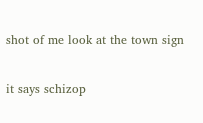shot of me look at the town sign

it says schizop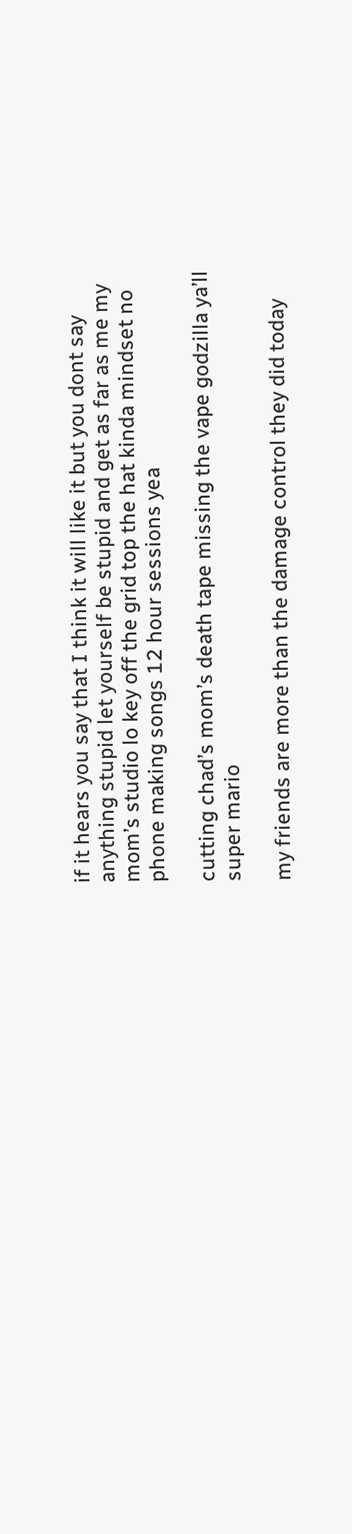if it hears you say that I think it will like it but you dont say anything stupid let yourself be stupid and get as far as me my mom’s studio lo key off the grid top the hat kinda mindset no phone making songs 12 hour sessions yea

cutting chad’s mom’s death tape missing the vape godzilla ya’ll super mario

my friends are more than the damage control they did today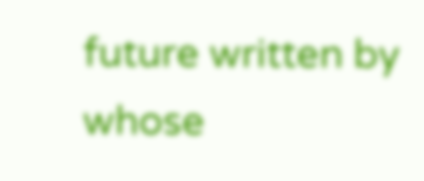future written by whose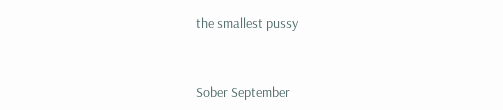the smallest pussy


Sober September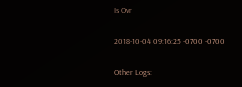Is Ovr

2018-10-04 09:16:25 -0700 -0700

Other Logs: